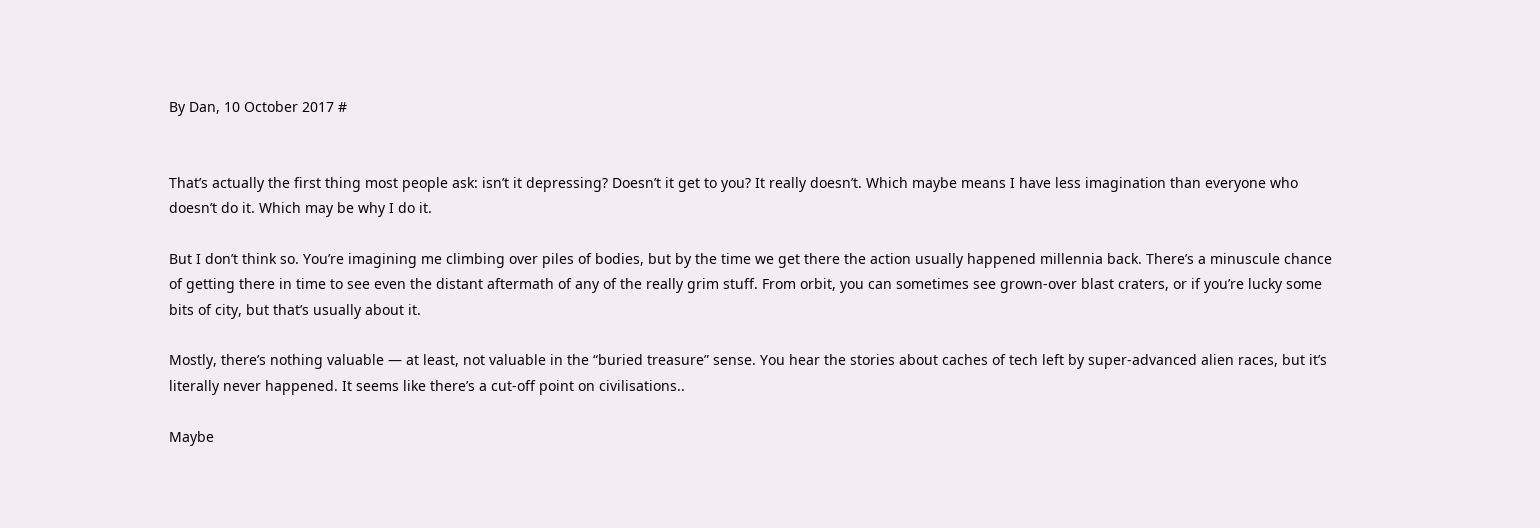By Dan, 10 October 2017 #


That’s actually the first thing most people ask: isn’t it depressing? Doesn’t it get to you? It really doesn’t. Which maybe means I have less imagination than everyone who doesn’t do it. Which may be why I do it.

But I don’t think so. You’re imagining me climbing over piles of bodies, but by the time we get there the action usually happened millennia back. There’s a minuscule chance of getting there in time to see even the distant aftermath of any of the really grim stuff. From orbit, you can sometimes see grown-over blast craters, or if you’re lucky some bits of city, but that’s usually about it.

Mostly, there’s nothing valuable — at least, not valuable in the “buried treasure” sense. You hear the stories about caches of tech left by super-advanced alien races, but it’s literally never happened. It seems like there’s a cut-off point on civilisations..

Maybe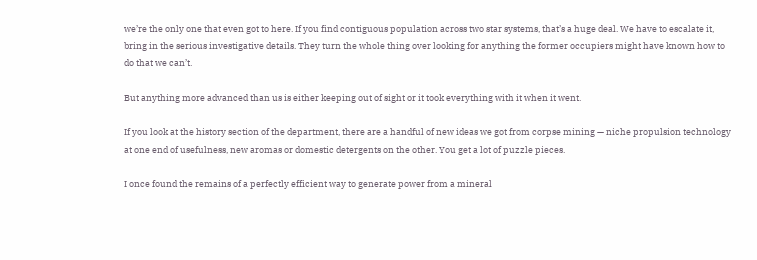we’re the only one that even got to here. If you find contiguous population across two star systems, that’s a huge deal. We have to escalate it, bring in the serious investigative details. They turn the whole thing over looking for anything the former occupiers might have known how to do that we can’t.

But anything more advanced than us is either keeping out of sight or it took everything with it when it went.

If you look at the history section of the department, there are a handful of new ideas we got from corpse mining — niche propulsion technology at one end of usefulness, new aromas or domestic detergents on the other. You get a lot of puzzle pieces.

I once found the remains of a perfectly efficient way to generate power from a mineral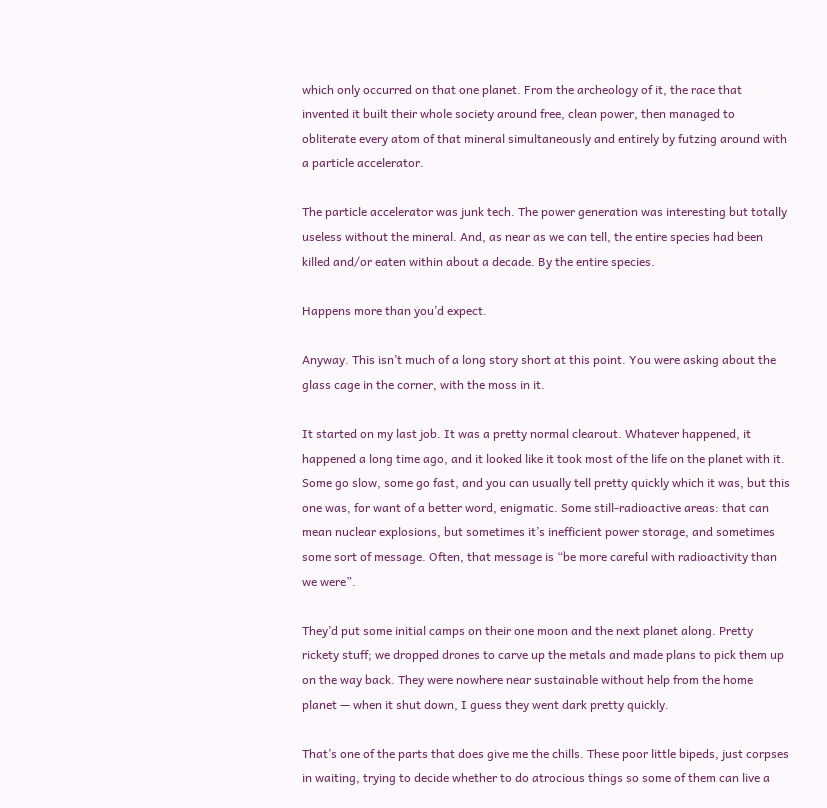which only occurred on that one planet. From the archeology of it, the race that invented it built their whole society around free, clean power, then managed to obliterate every atom of that mineral simultaneously and entirely by futzing around with a particle accelerator.

The particle accelerator was junk tech. The power generation was interesting but totally useless without the mineral. And, as near as we can tell, the entire species had been killed and/or eaten within about a decade. By the entire species.

Happens more than you’d expect.

Anyway. This isn’t much of a long story short at this point. You were asking about the glass cage in the corner, with the moss in it.

It started on my last job. It was a pretty normal clearout. Whatever happened, it happened a long time ago, and it looked like it took most of the life on the planet with it. Some go slow, some go fast, and you can usually tell pretty quickly which it was, but this one was, for want of a better word, enigmatic. Some still-radioactive areas: that can mean nuclear explosions, but sometimes it’s inefficient power storage, and sometimes some sort of message. Often, that message is “be more careful with radioactivity than we were”.

They’d put some initial camps on their one moon and the next planet along. Pretty rickety stuff; we dropped drones to carve up the metals and made plans to pick them up on the way back. They were nowhere near sustainable without help from the home planet — when it shut down, I guess they went dark pretty quickly.

That’s one of the parts that does give me the chills. These poor little bipeds, just corpses in waiting, trying to decide whether to do atrocious things so some of them can live a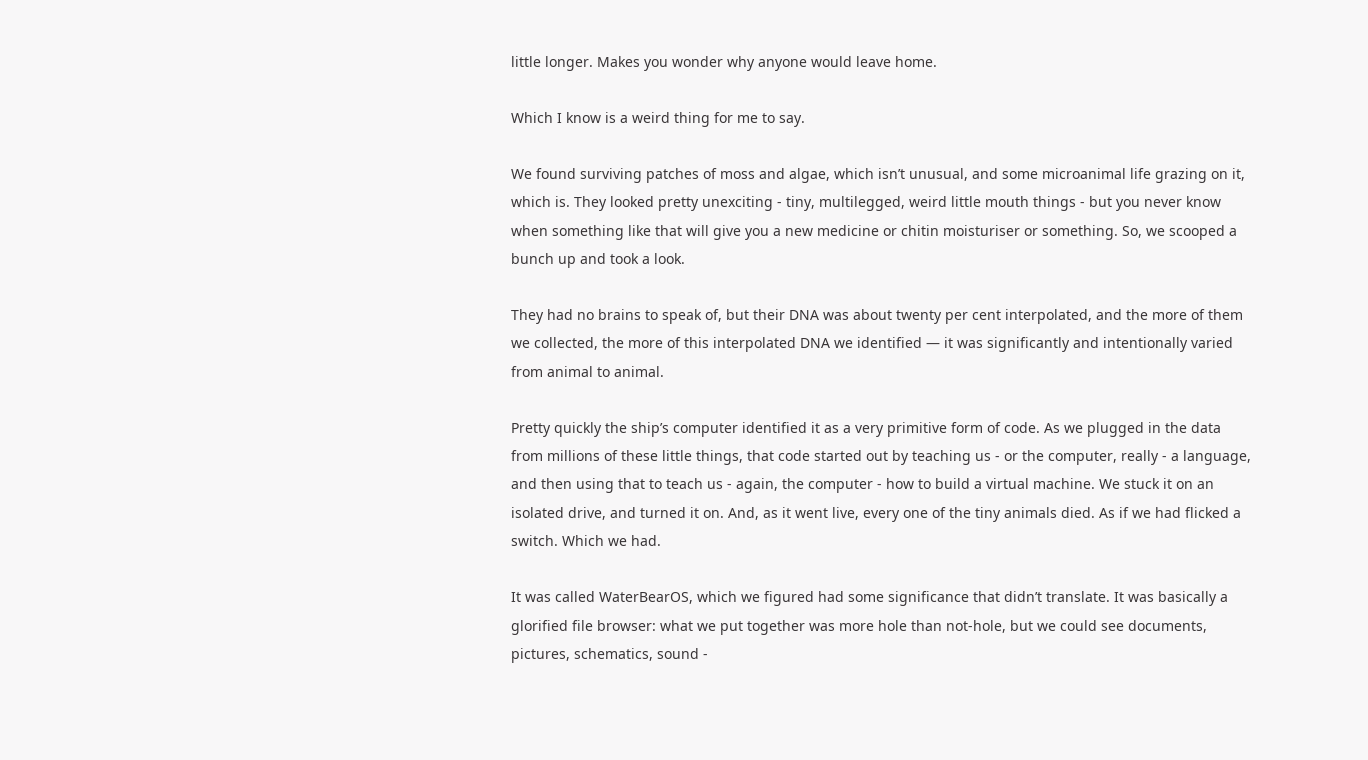little longer. Makes you wonder why anyone would leave home.

Which I know is a weird thing for me to say.

We found surviving patches of moss and algae, which isn’t unusual, and some microanimal life grazing on it, which is. They looked pretty unexciting - tiny, multilegged, weird little mouth things - but you never know when something like that will give you a new medicine or chitin moisturiser or something. So, we scooped a bunch up and took a look.

They had no brains to speak of, but their DNA was about twenty per cent interpolated, and the more of them we collected, the more of this interpolated DNA we identified — it was significantly and intentionally varied from animal to animal.

Pretty quickly the ship’s computer identified it as a very primitive form of code. As we plugged in the data from millions of these little things, that code started out by teaching us - or the computer, really - a language, and then using that to teach us - again, the computer - how to build a virtual machine. We stuck it on an isolated drive, and turned it on. And, as it went live, every one of the tiny animals died. As if we had flicked a switch. Which we had.

It was called WaterBearOS, which we figured had some significance that didn’t translate. It was basically a glorified file browser: what we put together was more hole than not-hole, but we could see documents, pictures, schematics, sound -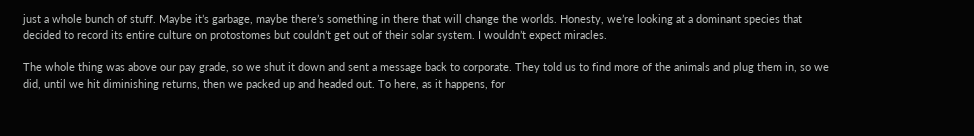just a whole bunch of stuff. Maybe it’s garbage, maybe there’s something in there that will change the worlds. Honesty, we’re looking at a dominant species that decided to record its entire culture on protostomes but couldn’t get out of their solar system. I wouldn’t expect miracles.

The whole thing was above our pay grade, so we shut it down and sent a message back to corporate. They told us to find more of the animals and plug them in, so we did, until we hit diminishing returns, then we packed up and headed out. To here, as it happens, for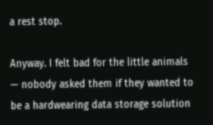a rest stop.

Anyway. I felt bad for the little animals — nobody asked them if they wanted to be a hardwearing data storage solution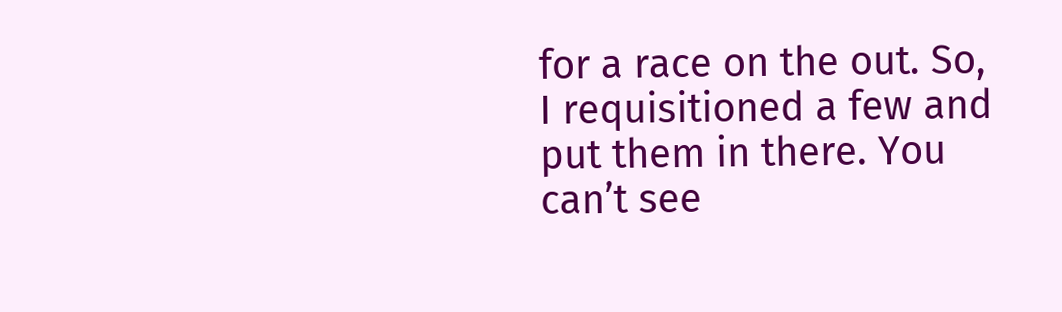for a race on the out. So, I requisitioned a few and put them in there. You can’t see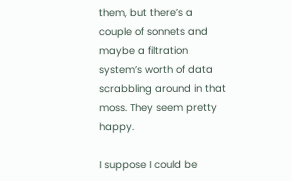them, but there’s a couple of sonnets and maybe a filtration system’s worth of data scrabbling around in that moss. They seem pretty happy.

I suppose I could be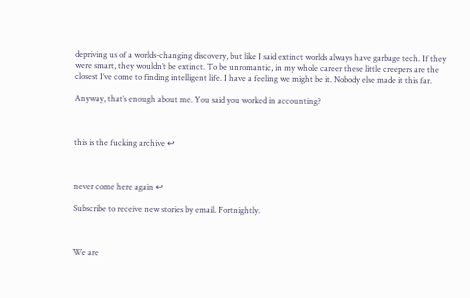depriving us of a worlds-changing discovery, but like I said extinct worlds always have garbage tech. If they were smart, they wouldn’t be extinct. To be unromantic, in my whole career these little creepers are the closest I’ve come to finding intelligent life. I have a feeling we might be it. Nobody else made it this far.

Anyway, that’s enough about me. You said you worked in accounting?



this is the fucking archive ↩



never come here again ↩

Subscribe to receive new stories by email. Fortnightly.



We are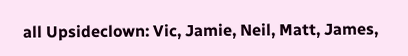all Upsideclown: Vic, Jamie, Neil, Matt, James,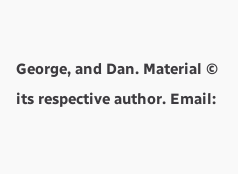George, and Dan. Material © its respective author. Email: